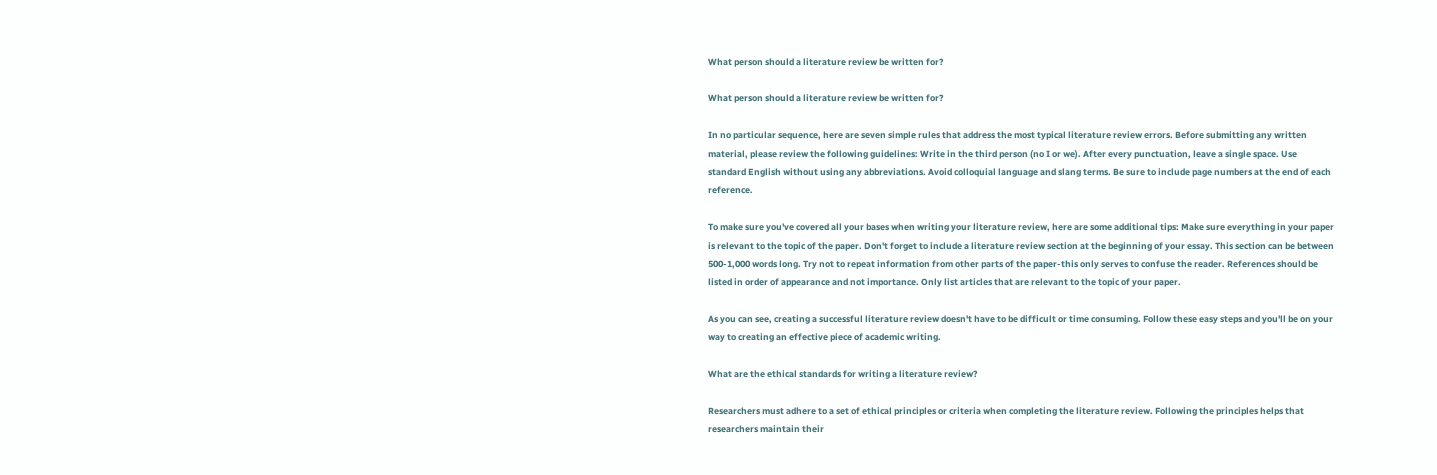What person should a literature review be written for?

What person should a literature review be written for?

In no particular sequence, here are seven simple rules that address the most typical literature review errors. Before submitting any written material, please review the following guidelines: Write in the third person (no I or we). After every punctuation, leave a single space. Use standard English without using any abbreviations. Avoid colloquial language and slang terms. Be sure to include page numbers at the end of each reference.

To make sure you've covered all your bases when writing your literature review, here are some additional tips: Make sure everything in your paper is relevant to the topic of the paper. Don't forget to include a literature review section at the beginning of your essay. This section can be between 500-1,000 words long. Try not to repeat information from other parts of the paper-this only serves to confuse the reader. References should be listed in order of appearance and not importance. Only list articles that are relevant to the topic of your paper.

As you can see, creating a successful literature review doesn't have to be difficult or time consuming. Follow these easy steps and you'll be on your way to creating an effective piece of academic writing.

What are the ethical standards for writing a literature review?

Researchers must adhere to a set of ethical principles or criteria when completing the literature review. Following the principles helps that researchers maintain their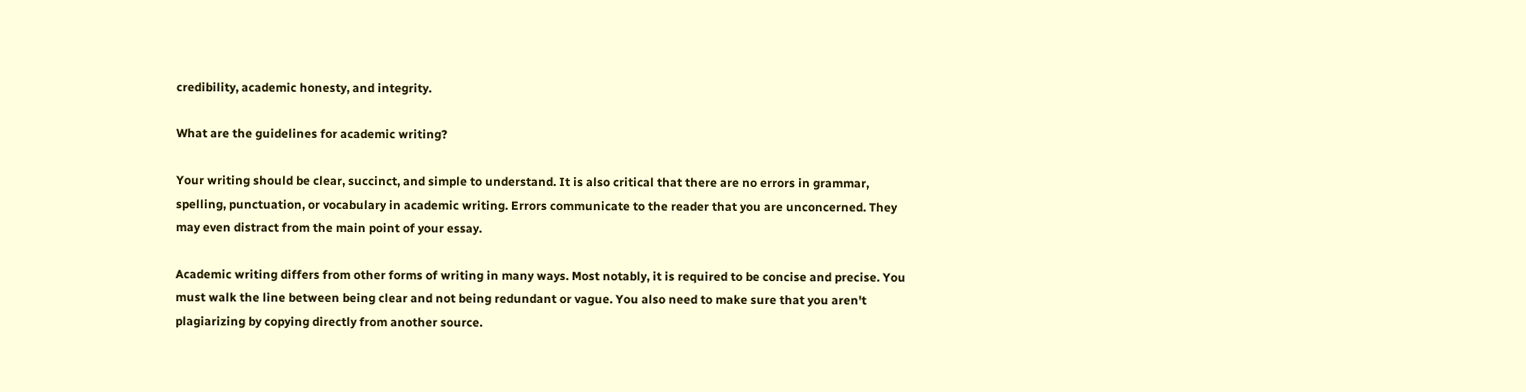credibility, academic honesty, and integrity.

What are the guidelines for academic writing?

Your writing should be clear, succinct, and simple to understand. It is also critical that there are no errors in grammar, spelling, punctuation, or vocabulary in academic writing. Errors communicate to the reader that you are unconcerned. They may even distract from the main point of your essay.

Academic writing differs from other forms of writing in many ways. Most notably, it is required to be concise and precise. You must walk the line between being clear and not being redundant or vague. You also need to make sure that you aren't plagiarizing by copying directly from another source.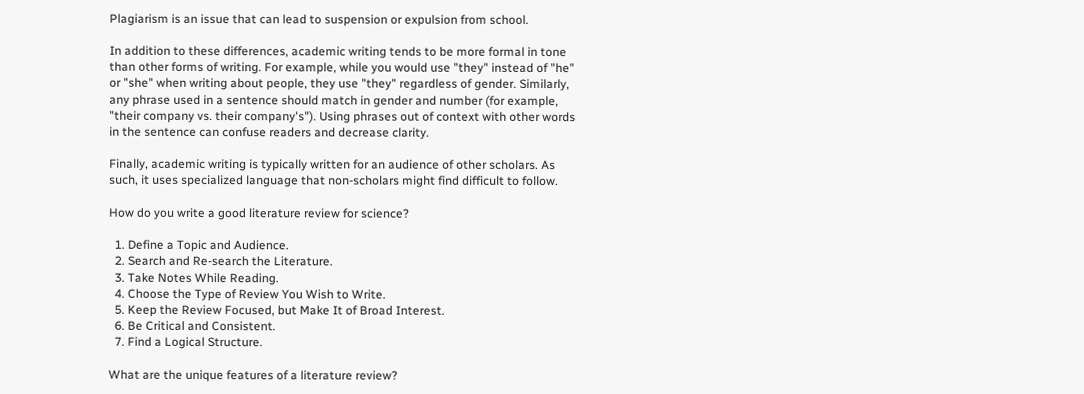Plagiarism is an issue that can lead to suspension or expulsion from school.

In addition to these differences, academic writing tends to be more formal in tone than other forms of writing. For example, while you would use "they" instead of "he" or "she" when writing about people, they use "they" regardless of gender. Similarly, any phrase used in a sentence should match in gender and number (for example, "their company vs. their company's"). Using phrases out of context with other words in the sentence can confuse readers and decrease clarity.

Finally, academic writing is typically written for an audience of other scholars. As such, it uses specialized language that non-scholars might find difficult to follow.

How do you write a good literature review for science?

  1. Define a Topic and Audience.
  2. Search and Re-search the Literature.
  3. Take Notes While Reading.
  4. Choose the Type of Review You Wish to Write.
  5. Keep the Review Focused, but Make It of Broad Interest.
  6. Be Critical and Consistent.
  7. Find a Logical Structure.

What are the unique features of a literature review?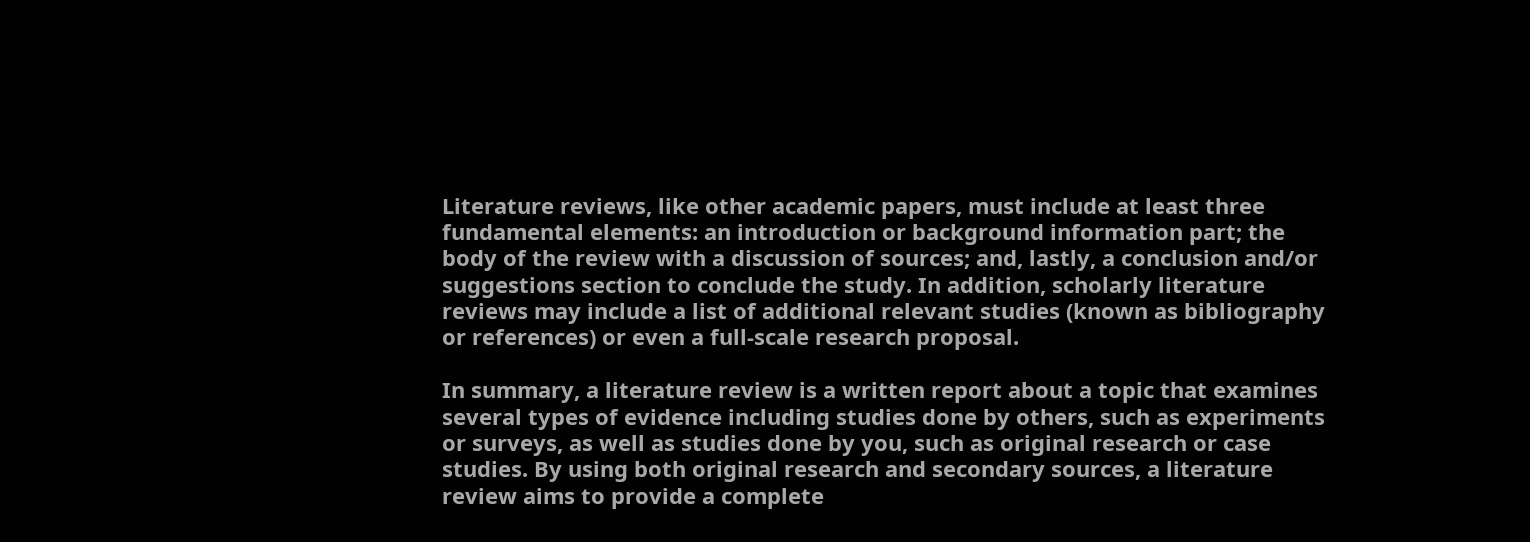Literature reviews, like other academic papers, must include at least three fundamental elements: an introduction or background information part; the body of the review with a discussion of sources; and, lastly, a conclusion and/or suggestions section to conclude the study. In addition, scholarly literature reviews may include a list of additional relevant studies (known as bibliography or references) or even a full-scale research proposal.

In summary, a literature review is a written report about a topic that examines several types of evidence including studies done by others, such as experiments or surveys, as well as studies done by you, such as original research or case studies. By using both original research and secondary sources, a literature review aims to provide a complete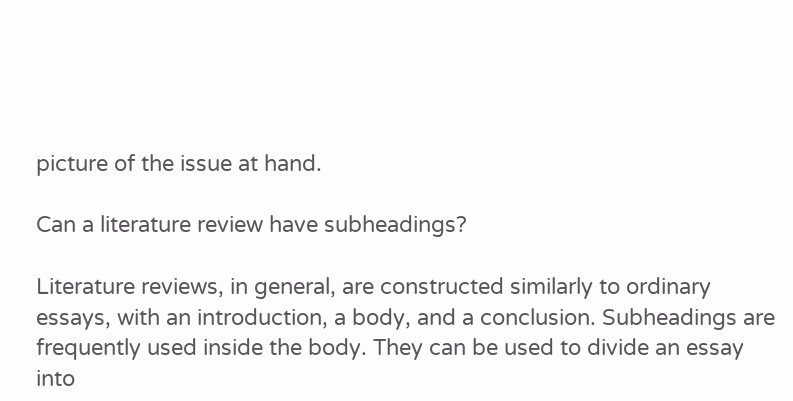picture of the issue at hand.

Can a literature review have subheadings?

Literature reviews, in general, are constructed similarly to ordinary essays, with an introduction, a body, and a conclusion. Subheadings are frequently used inside the body. They can be used to divide an essay into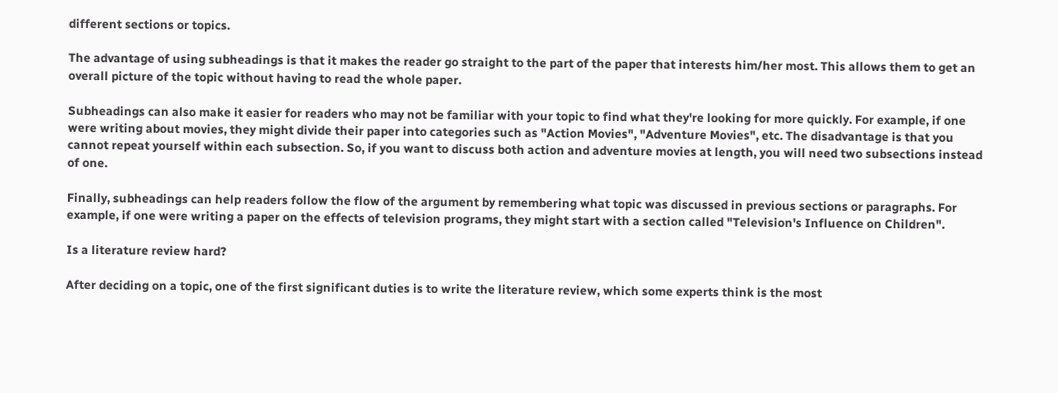different sections or topics.

The advantage of using subheadings is that it makes the reader go straight to the part of the paper that interests him/her most. This allows them to get an overall picture of the topic without having to read the whole paper.

Subheadings can also make it easier for readers who may not be familiar with your topic to find what they're looking for more quickly. For example, if one were writing about movies, they might divide their paper into categories such as "Action Movies", "Adventure Movies", etc. The disadvantage is that you cannot repeat yourself within each subsection. So, if you want to discuss both action and adventure movies at length, you will need two subsections instead of one.

Finally, subheadings can help readers follow the flow of the argument by remembering what topic was discussed in previous sections or paragraphs. For example, if one were writing a paper on the effects of television programs, they might start with a section called "Television's Influence on Children".

Is a literature review hard?

After deciding on a topic, one of the first significant duties is to write the literature review, which some experts think is the most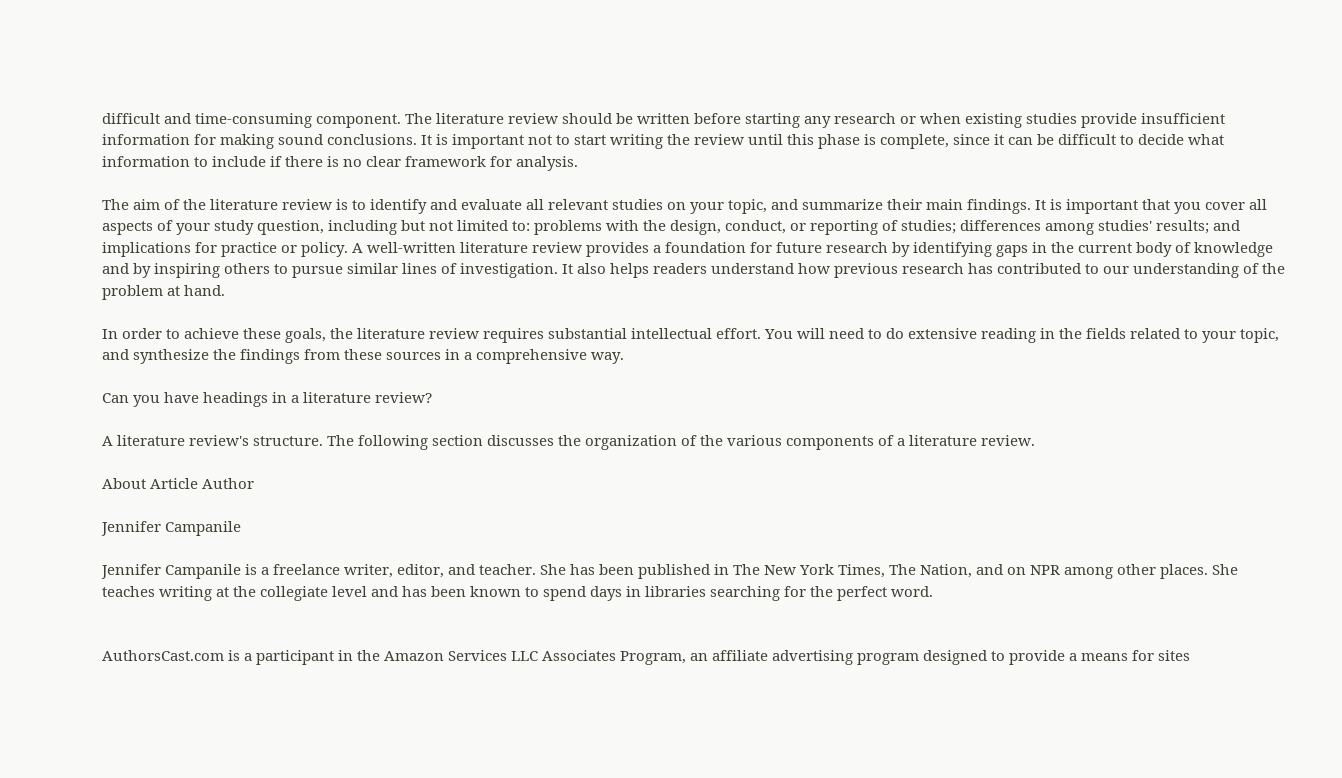difficult and time-consuming component. The literature review should be written before starting any research or when existing studies provide insufficient information for making sound conclusions. It is important not to start writing the review until this phase is complete, since it can be difficult to decide what information to include if there is no clear framework for analysis.

The aim of the literature review is to identify and evaluate all relevant studies on your topic, and summarize their main findings. It is important that you cover all aspects of your study question, including but not limited to: problems with the design, conduct, or reporting of studies; differences among studies' results; and implications for practice or policy. A well-written literature review provides a foundation for future research by identifying gaps in the current body of knowledge and by inspiring others to pursue similar lines of investigation. It also helps readers understand how previous research has contributed to our understanding of the problem at hand.

In order to achieve these goals, the literature review requires substantial intellectual effort. You will need to do extensive reading in the fields related to your topic, and synthesize the findings from these sources in a comprehensive way.

Can you have headings in a literature review?

A literature review's structure. The following section discusses the organization of the various components of a literature review.

About Article Author

Jennifer Campanile

Jennifer Campanile is a freelance writer, editor, and teacher. She has been published in The New York Times, The Nation, and on NPR among other places. She teaches writing at the collegiate level and has been known to spend days in libraries searching for the perfect word.


AuthorsCast.com is a participant in the Amazon Services LLC Associates Program, an affiliate advertising program designed to provide a means for sites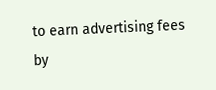to earn advertising fees by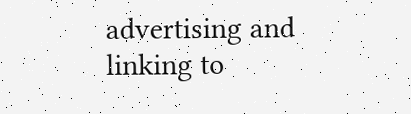advertising and linking to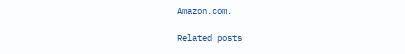Amazon.com.

Related posts